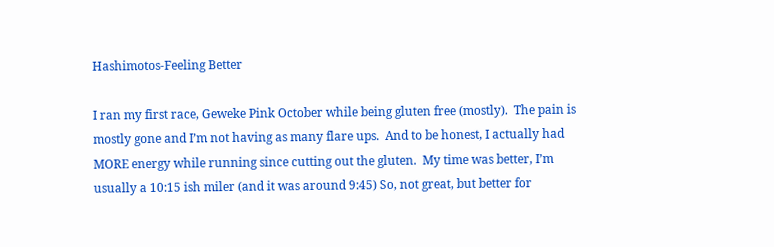Hashimotos-Feeling Better

I ran my first race, Geweke Pink October while being gluten free (mostly).  The pain is mostly gone and I’m not having as many flare ups.  And to be honest, I actually had MORE energy while running since cutting out the gluten.  My time was better, I’m usually a 10:15 ish miler (and it was around 9:45) So, not great, but better for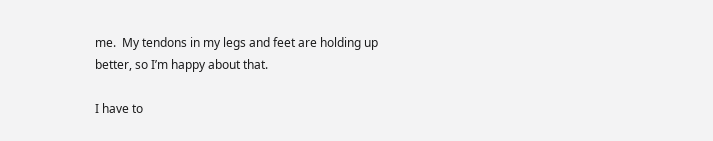me.  My tendons in my legs and feet are holding up better, so I’m happy about that.

I have to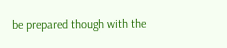be prepared though with the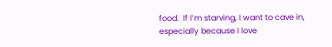food.  If I’m starving, I want to cave in, especially because I love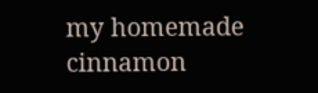my homemade cinnamon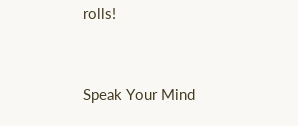rolls!


Speak Your Mind